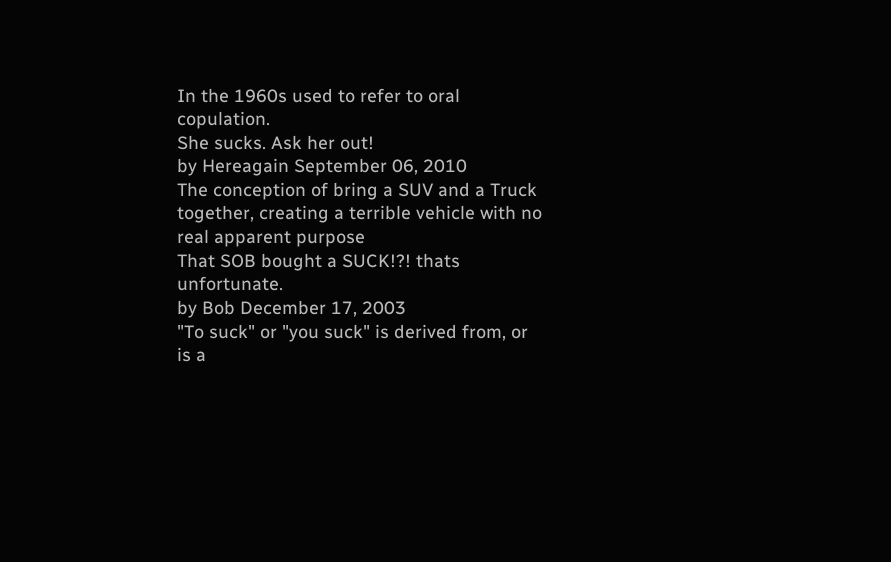In the 1960s used to refer to oral copulation.
She sucks. Ask her out!
by Hereagain September 06, 2010
The conception of bring a SUV and a Truck together, creating a terrible vehicle with no real apparent purpose
That SOB bought a SUCK!?! thats unfortunate.
by Bob December 17, 2003
"To suck" or "you suck" is derived from, or is a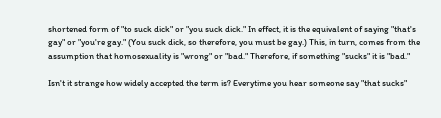shortened form of "to suck dick" or "you suck dick." In effect, it is the equivalent of saying "that's gay" or "you're gay." (You suck dick, so therefore, you must be gay.) This, in turn, comes from the assumption that homosexuality is "wrong" or "bad." Therefore, if something "sucks" it is "bad."

Isn't it strange how widely accepted the term is? Everytime you hear someone say "that sucks"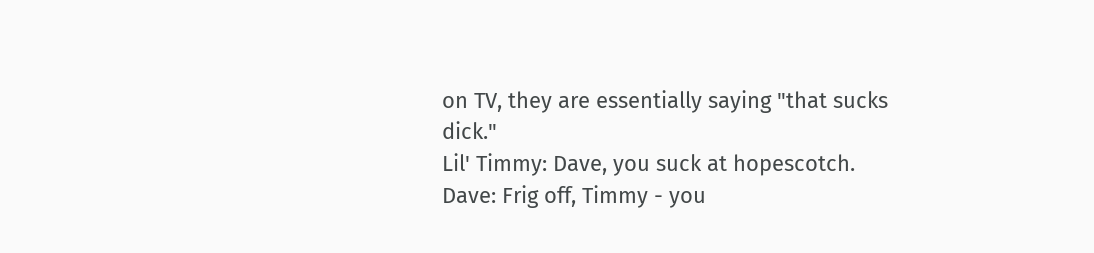on TV, they are essentially saying "that sucks dick."
Lil' Timmy: Dave, you suck at hopescotch.
Dave: Frig off, Timmy - you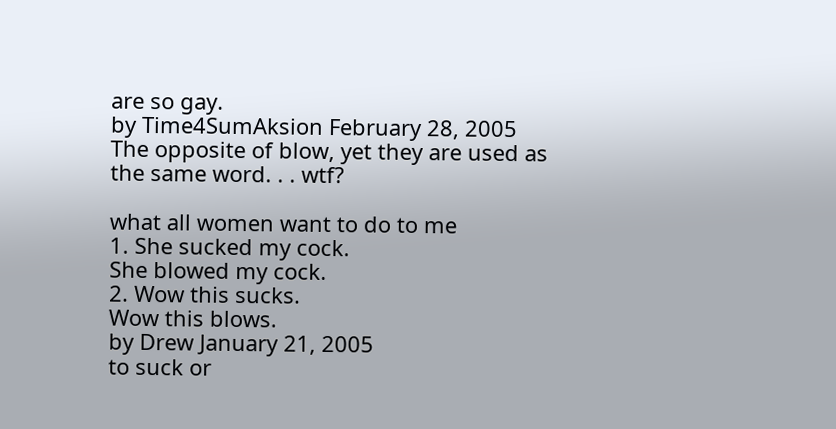are so gay.
by Time4SumAksion February 28, 2005
The opposite of blow, yet they are used as the same word. . . wtf?

what all women want to do to me
1. She sucked my cock.
She blowed my cock.
2. Wow this sucks.
Wow this blows.
by Drew January 21, 2005
to suck or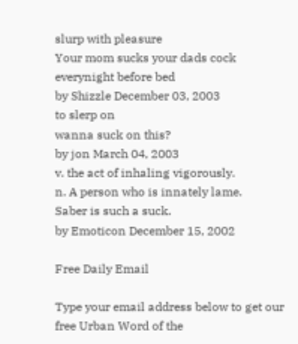slurp with pleasure
Your mom sucks your dads cock everynight before bed
by Shizzle December 03, 2003
to slerp on
wanna suck on this?
by jon March 04, 2003
v. the act of inhaling vigorously.
n. A person who is innately lame.
Saber is such a suck.
by Emoticon December 15, 2002

Free Daily Email

Type your email address below to get our free Urban Word of the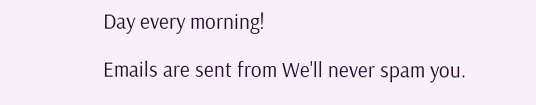Day every morning!

Emails are sent from We'll never spam you.